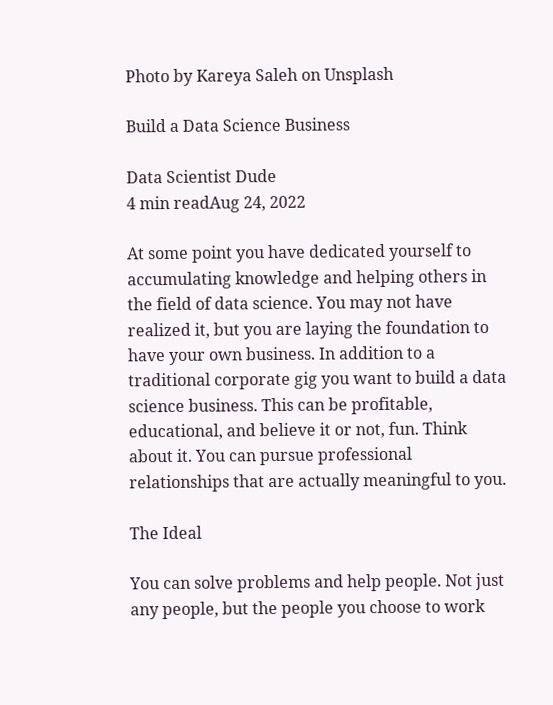Photo by Kareya Saleh on Unsplash

Build a Data Science Business

Data Scientist Dude
4 min readAug 24, 2022

At some point you have dedicated yourself to accumulating knowledge and helping others in the field of data science. You may not have realized it, but you are laying the foundation to have your own business. In addition to a traditional corporate gig you want to build a data science business. This can be profitable, educational, and believe it or not, fun. Think about it. You can pursue professional relationships that are actually meaningful to you.

The Ideal

You can solve problems and help people. Not just any people, but the people you choose to work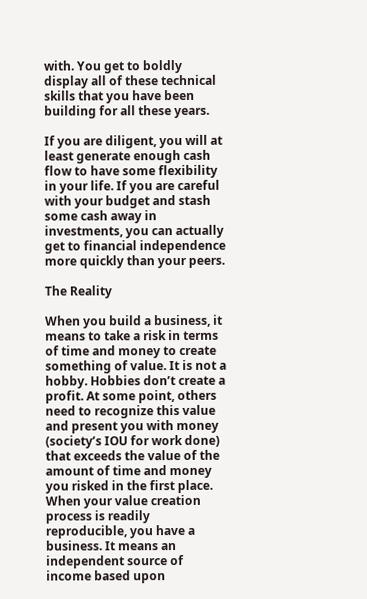with. You get to boldly display all of these technical skills that you have been building for all these years.

If you are diligent, you will at least generate enough cash flow to have some flexibility in your life. If you are careful with your budget and stash some cash away in investments, you can actually get to financial independence more quickly than your peers.

The Reality

When you build a business, it means to take a risk in terms of time and money to create something of value. It is not a hobby. Hobbies don’t create a profit. At some point, others need to recognize this value and present you with money (society’s IOU for work done) that exceeds the value of the amount of time and money you risked in the first place. When your value creation process is readily reproducible, you have a business. It means an independent source of income based upon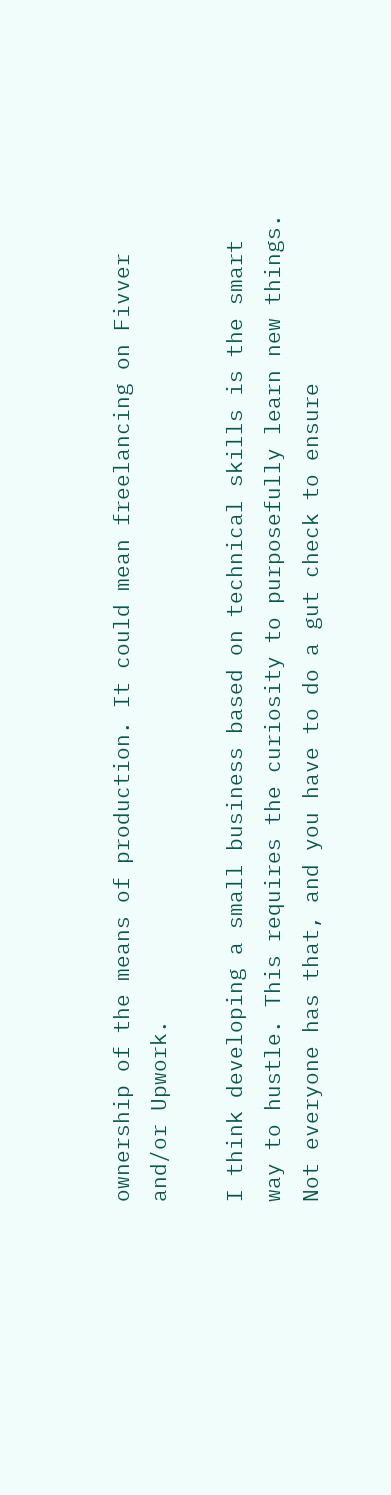ownership of the means of production. It could mean freelancing on Fivver and/or Upwork.

I think developing a small business based on technical skills is the smart way to hustle. This requires the curiosity to purposefully learn new things. Not everyone has that, and you have to do a gut check to ensure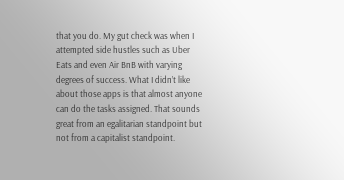that you do. My gut check was when I attempted side hustles such as Uber Eats and even Air BnB with varying degrees of success. What I didn’t like about those apps is that almost anyone can do the tasks assigned. That sounds great from an egalitarian standpoint but not from a capitalist standpoint.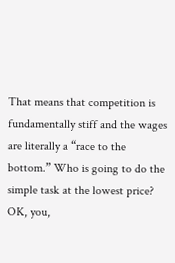That means that competition is fundamentally stiff and the wages are literally a “race to the bottom.” Who is going to do the simple task at the lowest price? OK, you,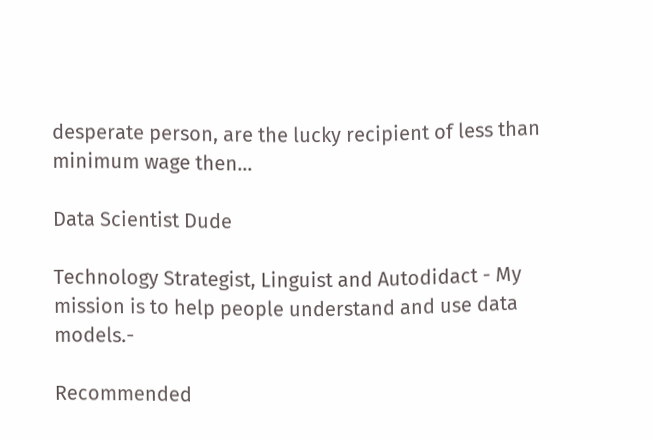desperate person, are the lucky recipient of less than minimum wage then…

Data Scientist Dude

Technology Strategist, Linguist and Autodidact - My mission is to help people understand and use data models.-

Recommended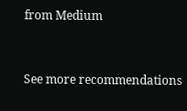from Medium


See more recommendations